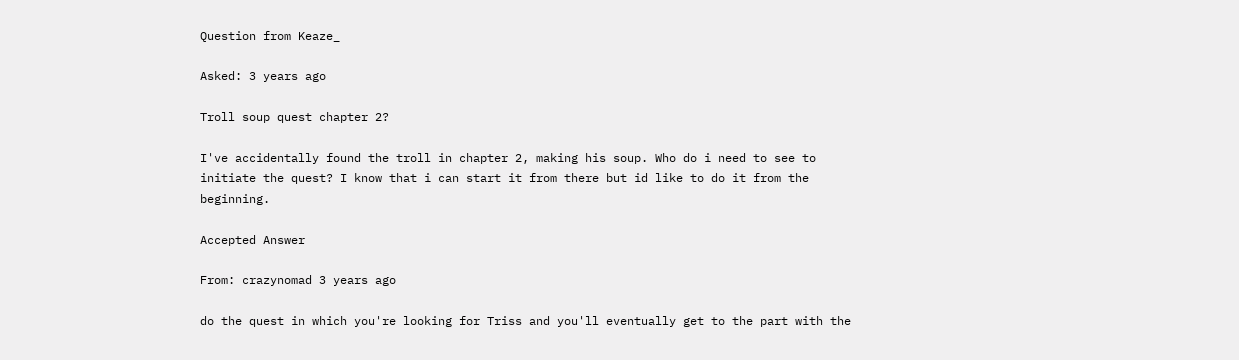Question from Keaze_

Asked: 3 years ago

Troll soup quest chapter 2?

I've accidentally found the troll in chapter 2, making his soup. Who do i need to see to initiate the quest? I know that i can start it from there but id like to do it from the beginning.

Accepted Answer

From: crazynomad 3 years ago

do the quest in which you're looking for Triss and you'll eventually get to the part with the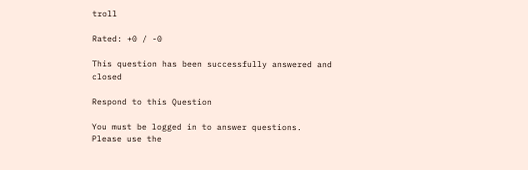troll

Rated: +0 / -0

This question has been successfully answered and closed

Respond to this Question

You must be logged in to answer questions. Please use the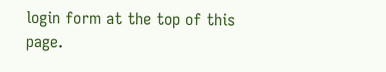login form at the top of this page.